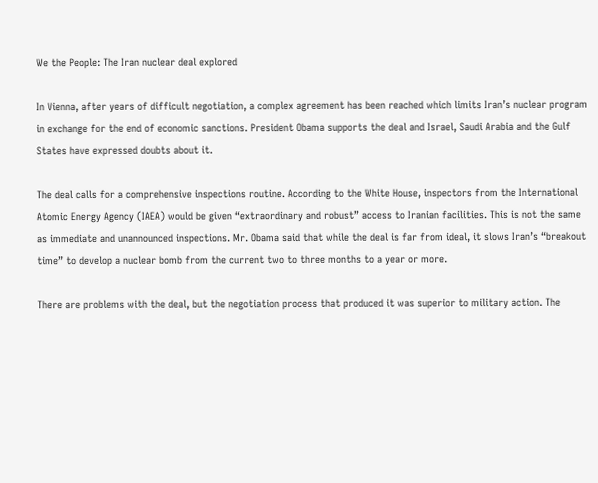We the People: The Iran nuclear deal explored

In Vienna, after years of difficult negotiation, a complex agreement has been reached which limits Iran’s nuclear program in exchange for the end of economic sanctions. President Obama supports the deal and Israel, Saudi Arabia and the Gulf States have expressed doubts about it.

The deal calls for a comprehensive inspections routine. According to the White House, inspectors from the International Atomic Energy Agency (IAEA) would be given “extraordinary and robust” access to Iranian facilities. This is not the same as immediate and unannounced inspections. Mr. Obama said that while the deal is far from ideal, it slows Iran’s “breakout time” to develop a nuclear bomb from the current two to three months to a year or more.

There are problems with the deal, but the negotiation process that produced it was superior to military action. The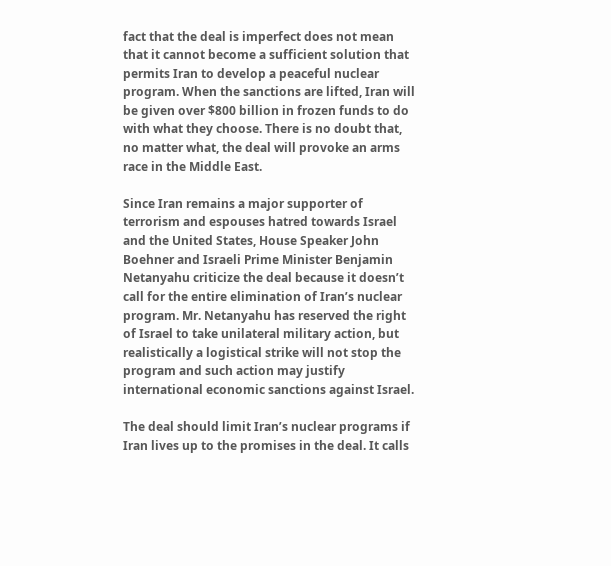fact that the deal is imperfect does not mean that it cannot become a sufficient solution that permits Iran to develop a peaceful nuclear program. When the sanctions are lifted, Iran will be given over $800 billion in frozen funds to do with what they choose. There is no doubt that, no matter what, the deal will provoke an arms race in the Middle East.

Since Iran remains a major supporter of terrorism and espouses hatred towards Israel and the United States, House Speaker John Boehner and Israeli Prime Minister Benjamin Netanyahu criticize the deal because it doesn’t call for the entire elimination of Iran’s nuclear program. Mr. Netanyahu has reserved the right of Israel to take unilateral military action, but realistically a logistical strike will not stop the program and such action may justify international economic sanctions against Israel.

The deal should limit Iran’s nuclear programs if Iran lives up to the promises in the deal. It calls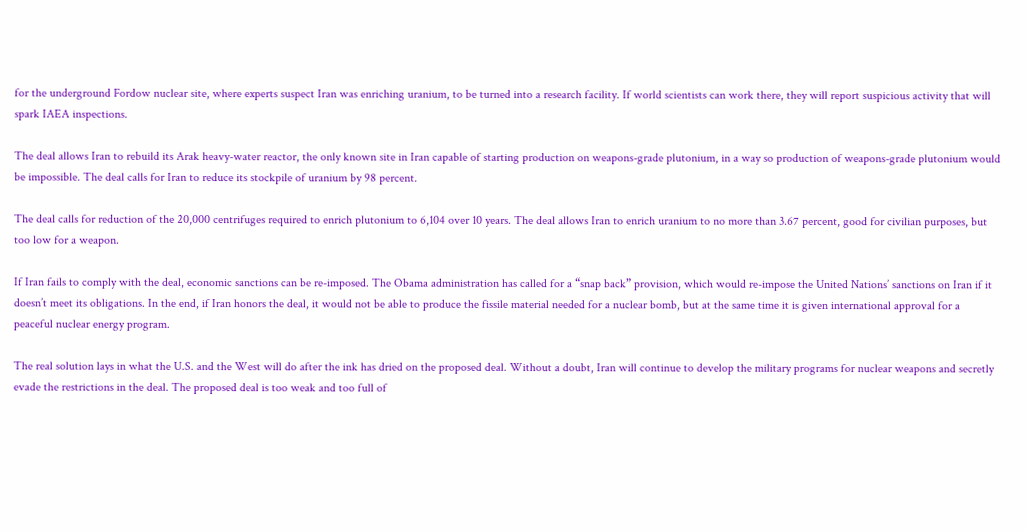for the underground Fordow nuclear site, where experts suspect Iran was enriching uranium, to be turned into a research facility. If world scientists can work there, they will report suspicious activity that will spark IAEA inspections.

The deal allows Iran to rebuild its Arak heavy-water reactor, the only known site in Iran capable of starting production on weapons-grade plutonium, in a way so production of weapons-grade plutonium would be impossible. The deal calls for Iran to reduce its stockpile of uranium by 98 percent.

The deal calls for reduction of the 20,000 centrifuges required to enrich plutonium to 6,104 over 10 years. The deal allows Iran to enrich uranium to no more than 3.67 percent, good for civilian purposes, but too low for a weapon.

If Iran fails to comply with the deal, economic sanctions can be re-imposed. The Obama administration has called for a “snap back” provision, which would re-impose the United Nations’ sanctions on Iran if it doesn’t meet its obligations. In the end, if Iran honors the deal, it would not be able to produce the fissile material needed for a nuclear bomb, but at the same time it is given international approval for a peaceful nuclear energy program.

The real solution lays in what the U.S. and the West will do after the ink has dried on the proposed deal. Without a doubt, Iran will continue to develop the military programs for nuclear weapons and secretly evade the restrictions in the deal. The proposed deal is too weak and too full of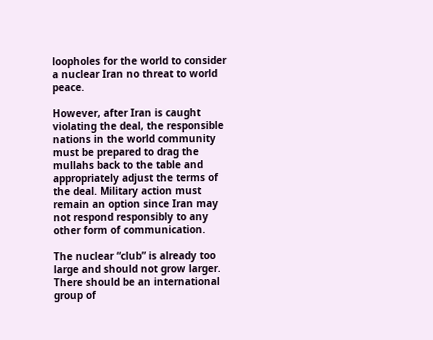loopholes for the world to consider a nuclear Iran no threat to world peace.

However, after Iran is caught violating the deal, the responsible nations in the world community must be prepared to drag the mullahs back to the table and appropriately adjust the terms of the deal. Military action must remain an option since Iran may not respond responsibly to any other form of communication.

The nuclear “club” is already too large and should not grow larger. There should be an international group of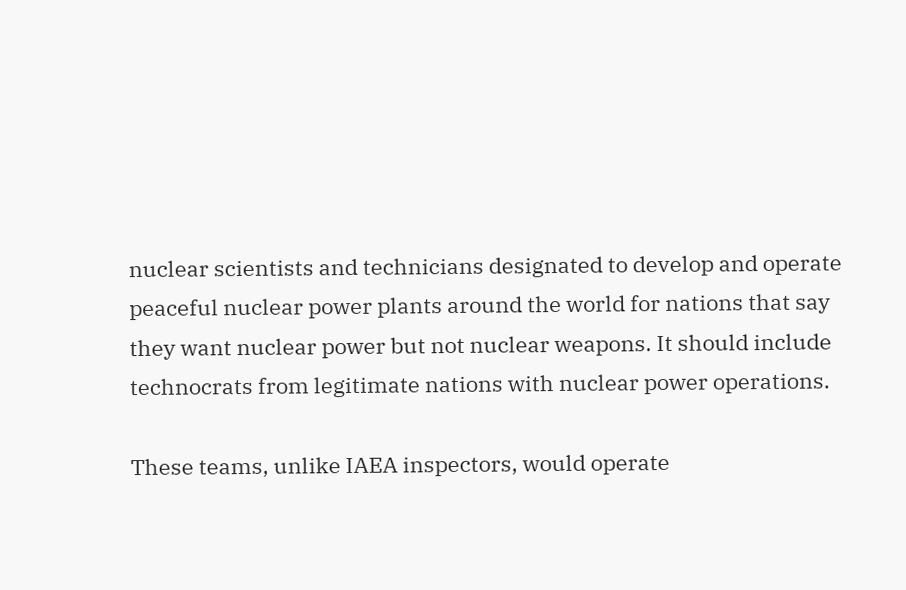nuclear scientists and technicians designated to develop and operate peaceful nuclear power plants around the world for nations that say they want nuclear power but not nuclear weapons. It should include technocrats from legitimate nations with nuclear power operations.

These teams, unlike IAEA inspectors, would operate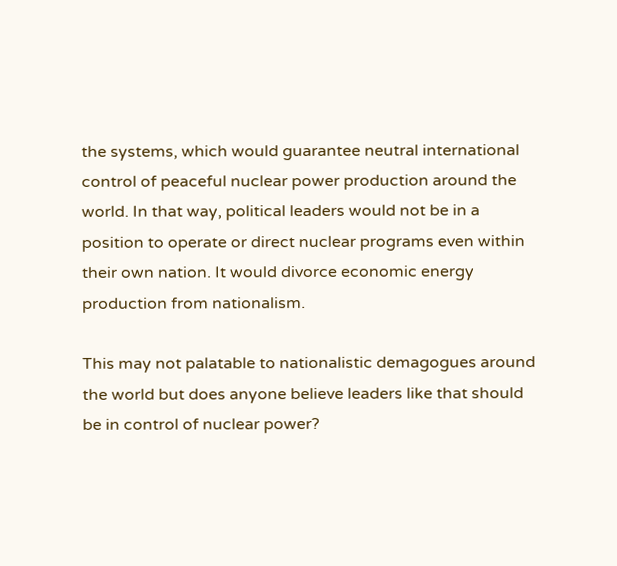the systems, which would guarantee neutral international control of peaceful nuclear power production around the world. In that way, political leaders would not be in a position to operate or direct nuclear programs even within their own nation. It would divorce economic energy production from nationalism.

This may not palatable to nationalistic demagogues around the world but does anyone believe leaders like that should be in control of nuclear power?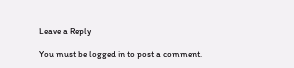Leave a Reply

You must be logged in to post a comment.